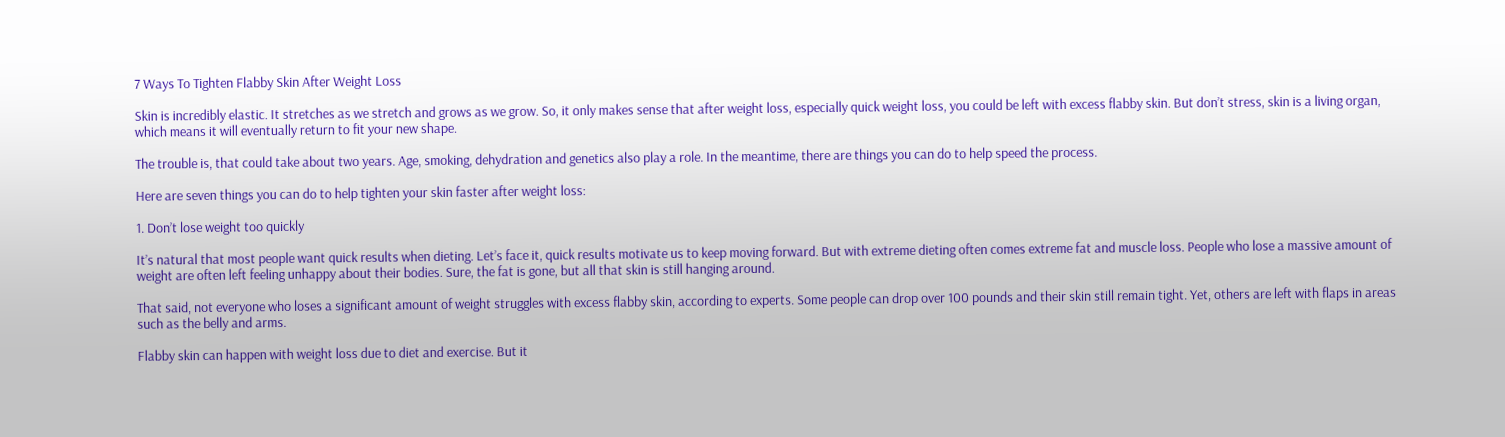7 Ways To Tighten Flabby Skin After Weight Loss

Skin is incredibly elastic. It stretches as we stretch and grows as we grow. So, it only makes sense that after weight loss, especially quick weight loss, you could be left with excess flabby skin. But don’t stress, skin is a living organ, which means it will eventually return to fit your new shape.

The trouble is, that could take about two years. Age, smoking, dehydration and genetics also play a role. In the meantime, there are things you can do to help speed the process.

Here are seven things you can do to help tighten your skin faster after weight loss:

1. Don’t lose weight too quickly

It’s natural that most people want quick results when dieting. Let’s face it, quick results motivate us to keep moving forward. But with extreme dieting often comes extreme fat and muscle loss. People who lose a massive amount of weight are often left feeling unhappy about their bodies. Sure, the fat is gone, but all that skin is still hanging around.

That said, not everyone who loses a significant amount of weight struggles with excess flabby skin, according to experts. Some people can drop over 100 pounds and their skin still remain tight. Yet, others are left with flaps in areas such as the belly and arms.

Flabby skin can happen with weight loss due to diet and exercise. But it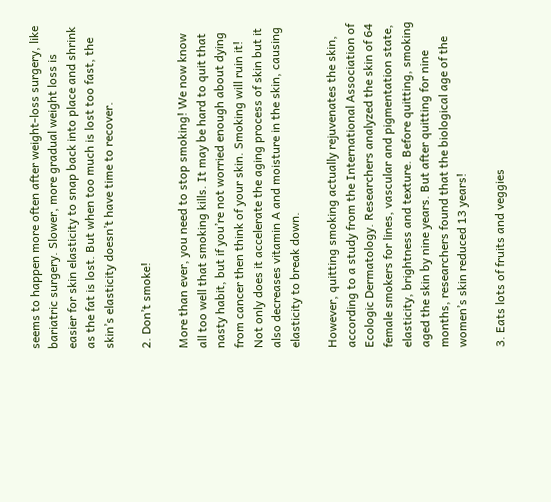seems to happen more often after weight-loss surgery, like bariatric surgery. Slower, more gradual weight loss is easier for skin elasticity to snap back into place and shrink as the fat is lost. But when too much is lost too fast, the skin’s elasticity doesn’t have time to recover.

2. Don’t smoke!

More than ever, you need to stop smoking! We now know all too well that smoking kills. It may be hard to quit that nasty habit, but if you’re not worried enough about dying from cancer then think of your skin. Smoking will ruin it! Not only does it accelerate the aging process of skin but it also decreases vitamin A and moisture in the skin, causing elasticity to break down.

However, quitting smoking actually rejuvenates the skin, according to a study from the International Association of Ecologic Dermatology. Researchers analyzed the skin of 64 female smokers for lines, vascular and pigmentation state, elasticity, brightness and texture. Before quitting, smoking aged the skin by nine years. But after quitting for nine months, researchers found that the biological age of the women’s skin reduced 13 years!

3. Eats lots of fruits and veggies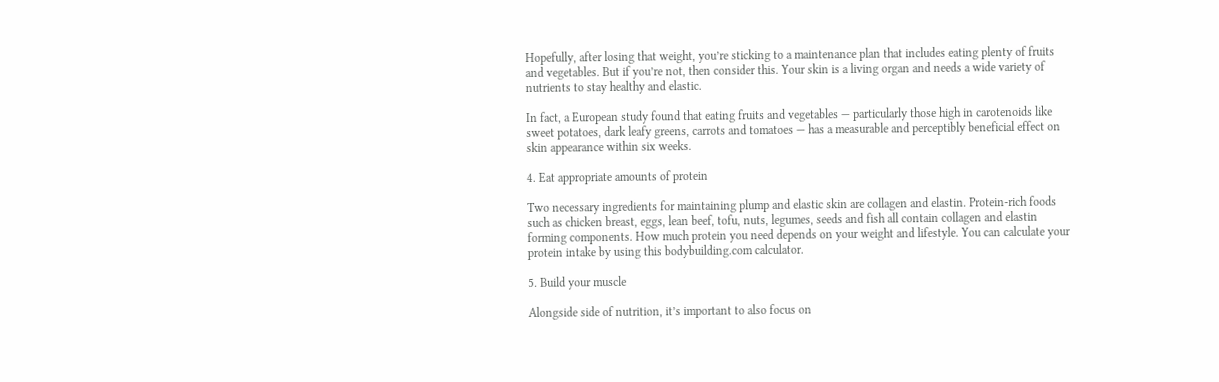Hopefully, after losing that weight, you’re sticking to a maintenance plan that includes eating plenty of fruits and vegetables. But if you’re not, then consider this. Your skin is a living organ and needs a wide variety of nutrients to stay healthy and elastic.

In fact, a European study found that eating fruits and vegetables — particularly those high in carotenoids like sweet potatoes, dark leafy greens, carrots and tomatoes — has a measurable and perceptibly beneficial effect on skin appearance within six weeks.

4. Eat appropriate amounts of protein

Two necessary ingredients for maintaining plump and elastic skin are collagen and elastin. Protein-rich foods such as chicken breast, eggs, lean beef, tofu, nuts, legumes, seeds and fish all contain collagen and elastin forming components. How much protein you need depends on your weight and lifestyle. You can calculate your protein intake by using this bodybuilding.com calculator.

5. Build your muscle

Alongside side of nutrition, it’s important to also focus on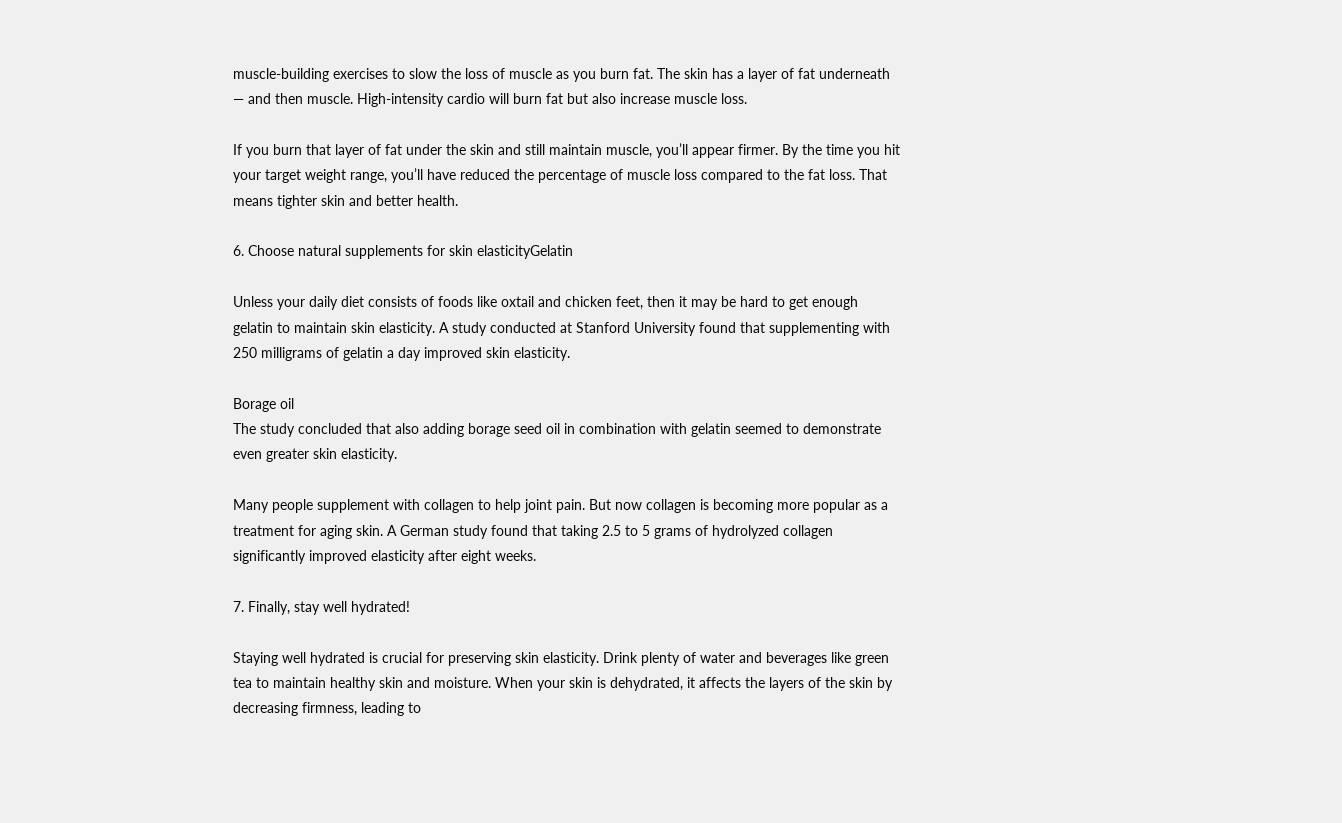muscle-building exercises to slow the loss of muscle as you burn fat. The skin has a layer of fat underneath — and then muscle. High-intensity cardio will burn fat but also increase muscle loss.

If you burn that layer of fat under the skin and still maintain muscle, you’ll appear firmer. By the time you hit your target weight range, you’ll have reduced the percentage of muscle loss compared to the fat loss. That means tighter skin and better health.

6. Choose natural supplements for skin elasticityGelatin

Unless your daily diet consists of foods like oxtail and chicken feet, then it may be hard to get enough gelatin to maintain skin elasticity. A study conducted at Stanford University found that supplementing with 250 milligrams of gelatin a day improved skin elasticity.

Borage oil
The study concluded that also adding borage seed oil in combination with gelatin seemed to demonstrate even greater skin elasticity.

Many people supplement with collagen to help joint pain. But now collagen is becoming more popular as a treatment for aging skin. A German study found that taking 2.5 to 5 grams of hydrolyzed collagen significantly improved elasticity after eight weeks.

7. Finally, stay well hydrated!

Staying well hydrated is crucial for preserving skin elasticity. Drink plenty of water and beverages like green tea to maintain healthy skin and moisture. When your skin is dehydrated, it affects the layers of the skin by decreasing firmness, leading to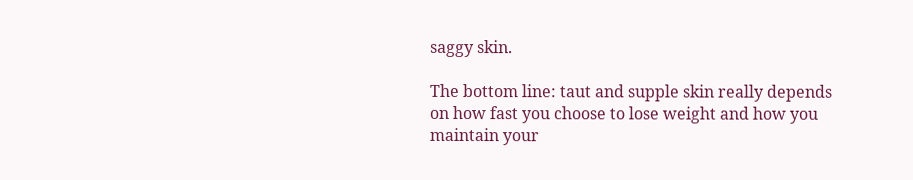saggy skin.

The bottom line: taut and supple skin really depends on how fast you choose to lose weight and how you maintain your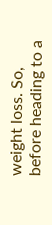weight loss. So, before heading to a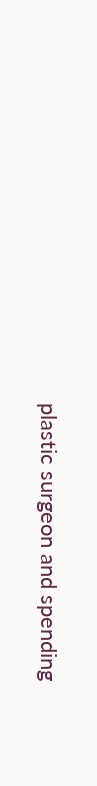plastic surgeon and spending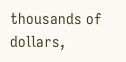thousands of dollars,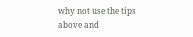why not use the tips above and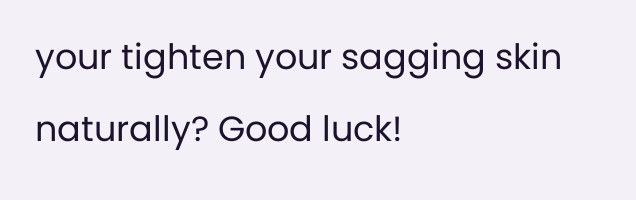your tighten your sagging skin naturally? Good luck!